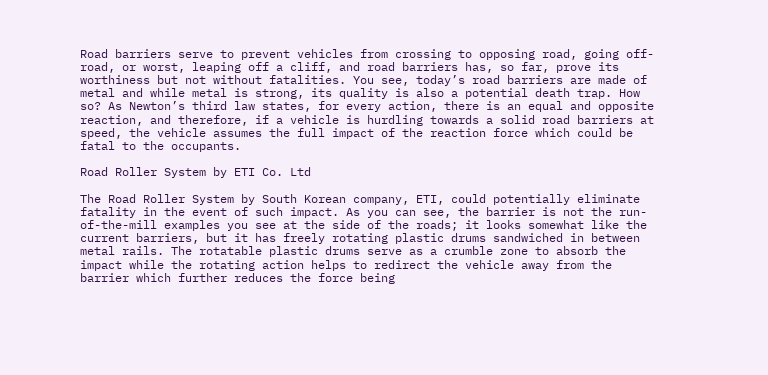Road barriers serve to prevent vehicles from crossing to opposing road, going off-road, or worst, leaping off a cliff, and road barriers has, so far, prove its worthiness but not without fatalities. You see, today’s road barriers are made of metal and while metal is strong, its quality is also a potential death trap. How so? As Newton’s third law states, for every action, there is an equal and opposite reaction, and therefore, if a vehicle is hurdling towards a solid road barriers at speed, the vehicle assumes the full impact of the reaction force which could be fatal to the occupants.

Road Roller System by ETI Co. Ltd

The Road Roller System by South Korean company, ETI, could potentially eliminate fatality in the event of such impact. As you can see, the barrier is not the run-of-the-mill examples you see at the side of the roads; it looks somewhat like the current barriers, but it has freely rotating plastic drums sandwiched in between metal rails. The rotatable plastic drums serve as a crumble zone to absorb the impact while the rotating action helps to redirect the vehicle away from the barrier which further reduces the force being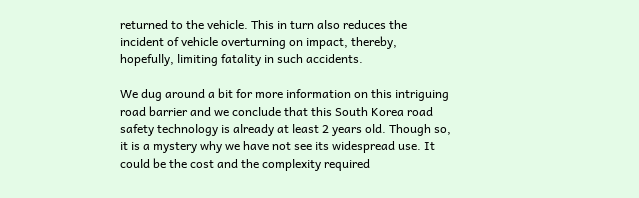returned to the vehicle. This in turn also reduces the incident of vehicle overturning on impact, thereby, hopefully, limiting fatality in such accidents.

We dug around a bit for more information on this intriguing road barrier and we conclude that this South Korea road safety technology is already at least 2 years old. Though so, it is a mystery why we have not see its widespread use. It could be the cost and the complexity required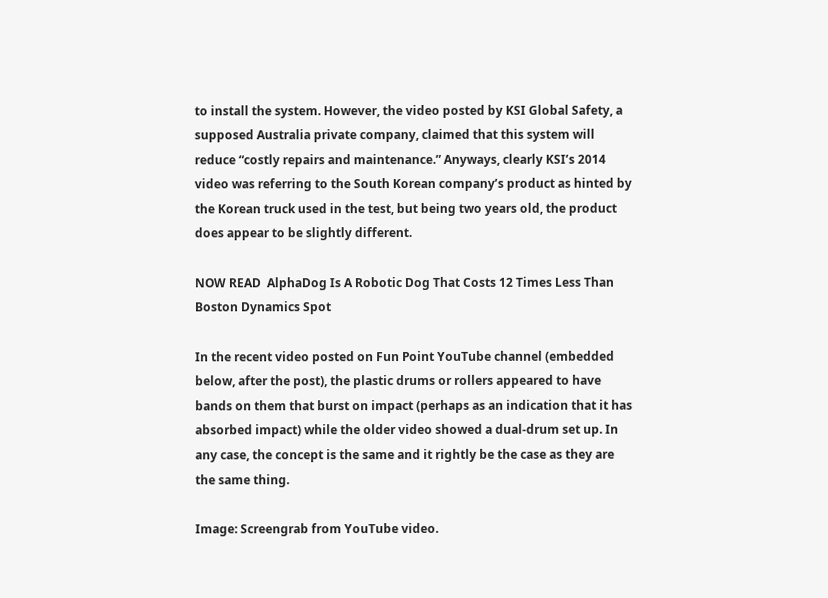to install the system. However, the video posted by KSI Global Safety, a supposed Australia private company, claimed that this system will reduce “costly repairs and maintenance.” Anyways, clearly KSI’s 2014 video was referring to the South Korean company’s product as hinted by the Korean truck used in the test, but being two years old, the product does appear to be slightly different.

NOW READ  AlphaDog Is A Robotic Dog That Costs 12 Times Less Than Boston Dynamics Spot

In the recent video posted on Fun Point YouTube channel (embedded below, after the post), the plastic drums or rollers appeared to have bands on them that burst on impact (perhaps as an indication that it has absorbed impact) while the older video showed a dual-drum set up. In any case, the concept is the same and it rightly be the case as they are the same thing.

Image: Screengrab from YouTube video.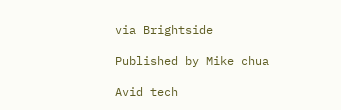via Brightside

Published by Mike chua

Avid tech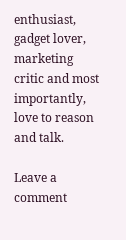enthusiast, gadget lover, marketing critic and most importantly, love to reason and talk.

Leave a comment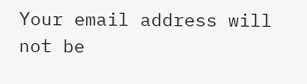Your email address will not be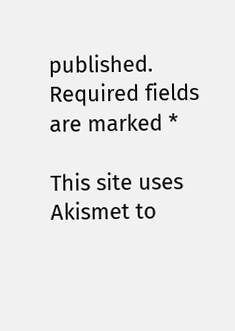published. Required fields are marked *

This site uses Akismet to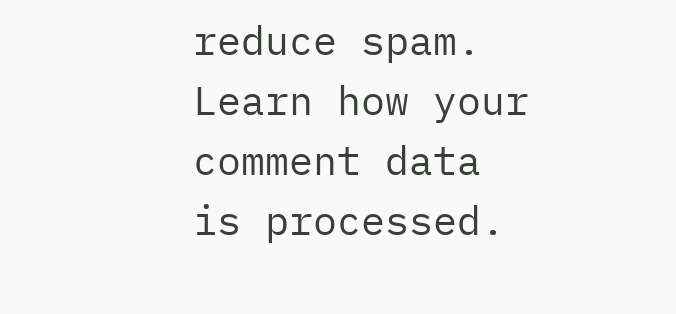reduce spam. Learn how your comment data is processed.